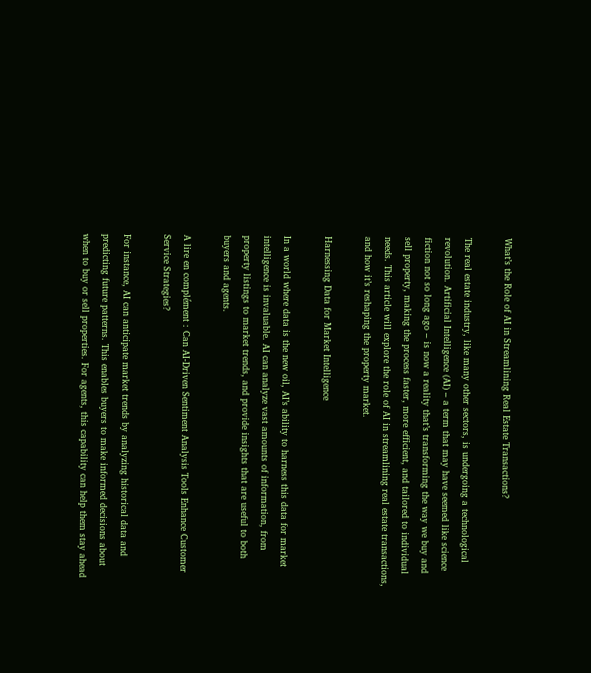What’s the Role of AI in Streamlining Real Estate Transactions?

The real estate industry, like many other sectors, is undergoing a technological revolution. Artificial Intelligence (AI) – a term that may have seemed like science fiction not so long ago – is now a reality that’s transforming the way we buy and sell property, making the process faster, more efficient, and tailored to individual needs. This article will explore the role of AI in streamlining real estate transactions, and how it’s reshaping the property market.

Harnessing Data for Market Intelligence

In a world where data is the new oil, AI’s ability to harness this data for market intelligence is invaluable. AI can analyze vast amounts of information, from property listings to market trends, and provide insights that are useful to both buyers and agents.

A lire en complément : Can AI-Driven Sentiment Analysis Tools Enhance Customer Service Strategies?

For instance, AI can anticipate market trends by analyzing historical data and predicting future patterns. This enables buyers to make informed decisions about when to buy or sell properties. For agents, this capability can help them stay ahead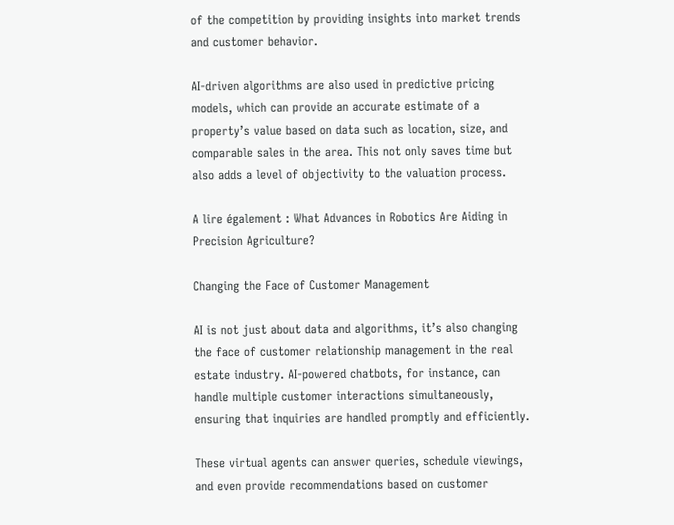of the competition by providing insights into market trends and customer behavior.

AI-driven algorithms are also used in predictive pricing models, which can provide an accurate estimate of a property’s value based on data such as location, size, and comparable sales in the area. This not only saves time but also adds a level of objectivity to the valuation process.

A lire également : What Advances in Robotics Are Aiding in Precision Agriculture?

Changing the Face of Customer Management

AI is not just about data and algorithms, it’s also changing the face of customer relationship management in the real estate industry. AI-powered chatbots, for instance, can handle multiple customer interactions simultaneously, ensuring that inquiries are handled promptly and efficiently.

These virtual agents can answer queries, schedule viewings, and even provide recommendations based on customer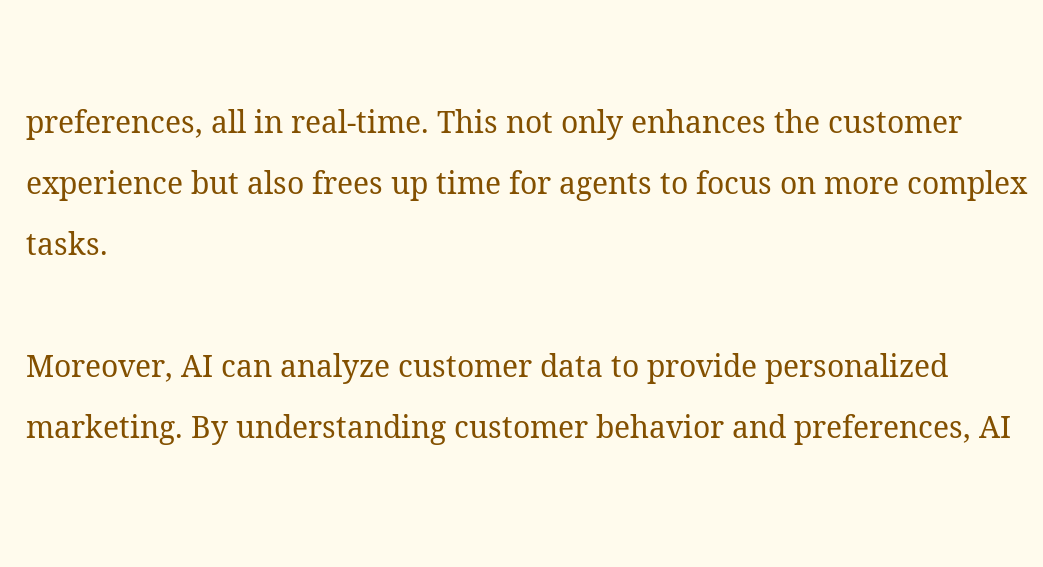preferences, all in real-time. This not only enhances the customer experience but also frees up time for agents to focus on more complex tasks.

Moreover, AI can analyze customer data to provide personalized marketing. By understanding customer behavior and preferences, AI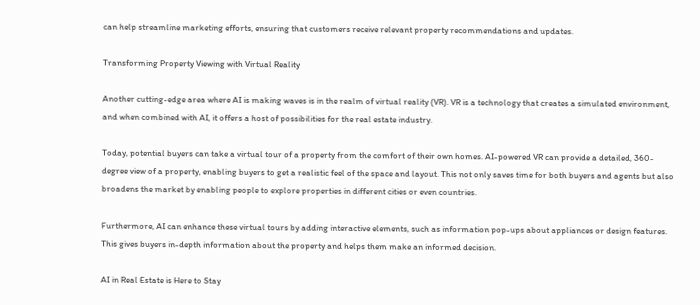can help streamline marketing efforts, ensuring that customers receive relevant property recommendations and updates.

Transforming Property Viewing with Virtual Reality

Another cutting-edge area where AI is making waves is in the realm of virtual reality (VR). VR is a technology that creates a simulated environment, and when combined with AI, it offers a host of possibilities for the real estate industry.

Today, potential buyers can take a virtual tour of a property from the comfort of their own homes. AI-powered VR can provide a detailed, 360-degree view of a property, enabling buyers to get a realistic feel of the space and layout. This not only saves time for both buyers and agents but also broadens the market by enabling people to explore properties in different cities or even countries.

Furthermore, AI can enhance these virtual tours by adding interactive elements, such as information pop-ups about appliances or design features. This gives buyers in-depth information about the property and helps them make an informed decision.

AI in Real Estate is Here to Stay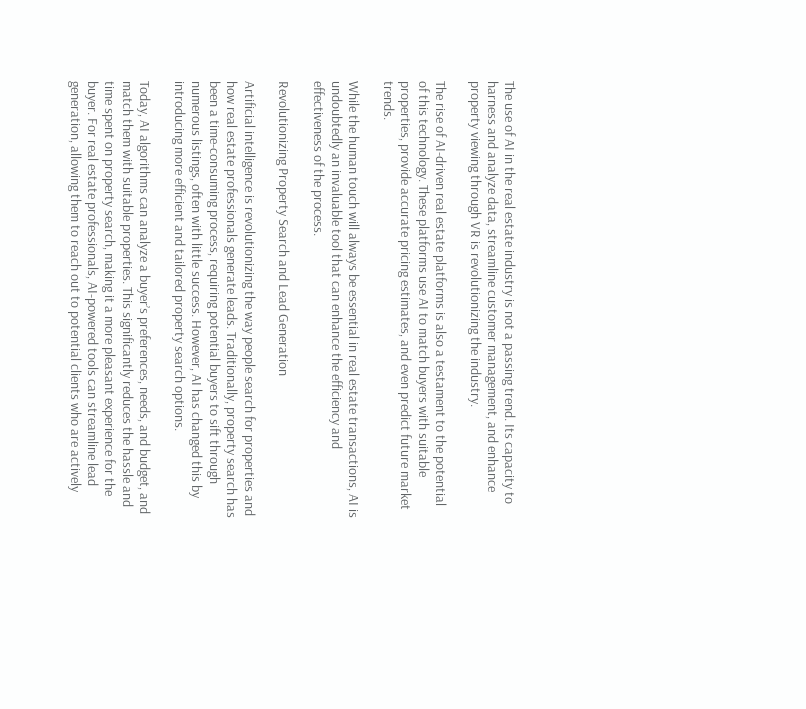The use of AI in the real estate industry is not a passing trend. Its capacity to harness and analyze data, streamline customer management, and enhance property viewing through VR is revolutionizing the industry.

The rise of AI-driven real estate platforms is also a testament to the potential of this technology. These platforms use AI to match buyers with suitable properties, provide accurate pricing estimates, and even predict future market trends.

While the human touch will always be essential in real estate transactions, AI is undoubtedly an invaluable tool that can enhance the efficiency and effectiveness of the process.

Revolutionizing Property Search and Lead Generation

Artificial intelligence is revolutionizing the way people search for properties and how real estate professionals generate leads. Traditionally, property search has been a time-consuming process, requiring potential buyers to sift through numerous listings, often with little success. However, AI has changed this by introducing more efficient and tailored property search options.

Today, AI algorithms can analyze a buyer’s preferences, needs, and budget, and match them with suitable properties. This significantly reduces the hassle and time spent on property search, making it a more pleasant experience for the buyer. For real estate professionals, AI-powered tools can streamline lead generation, allowing them to reach out to potential clients who are actively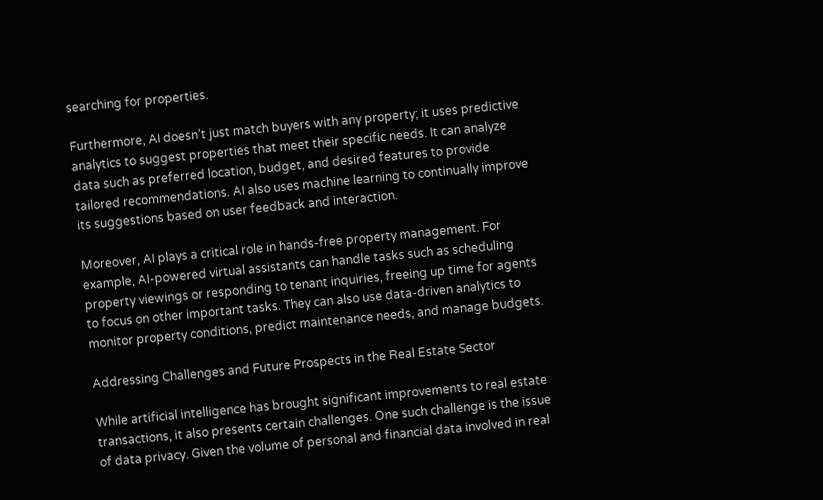searching for properties.

Furthermore, AI doesn’t just match buyers with any property; it uses predictive analytics to suggest properties that meet their specific needs. It can analyze data such as preferred location, budget, and desired features to provide tailored recommendations. AI also uses machine learning to continually improve its suggestions based on user feedback and interaction.

Moreover, AI plays a critical role in hands-free property management. For example, AI-powered virtual assistants can handle tasks such as scheduling property viewings or responding to tenant inquiries, freeing up time for agents to focus on other important tasks. They can also use data-driven analytics to monitor property conditions, predict maintenance needs, and manage budgets.

Addressing Challenges and Future Prospects in the Real Estate Sector

While artificial intelligence has brought significant improvements to real estate transactions, it also presents certain challenges. One such challenge is the issue of data privacy. Given the volume of personal and financial data involved in real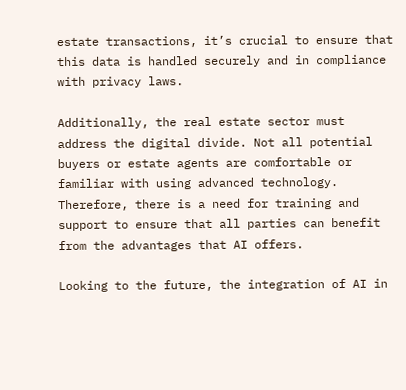estate transactions, it’s crucial to ensure that this data is handled securely and in compliance with privacy laws.

Additionally, the real estate sector must address the digital divide. Not all potential buyers or estate agents are comfortable or familiar with using advanced technology. Therefore, there is a need for training and support to ensure that all parties can benefit from the advantages that AI offers.

Looking to the future, the integration of AI in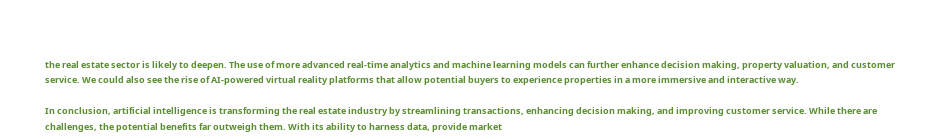the real estate sector is likely to deepen. The use of more advanced real-time analytics and machine learning models can further enhance decision making, property valuation, and customer service. We could also see the rise of AI-powered virtual reality platforms that allow potential buyers to experience properties in a more immersive and interactive way.

In conclusion, artificial intelligence is transforming the real estate industry by streamlining transactions, enhancing decision making, and improving customer service. While there are challenges, the potential benefits far outweigh them. With its ability to harness data, provide market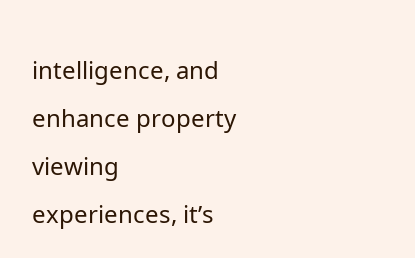intelligence, and enhance property viewing experiences, it’s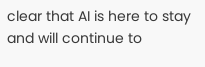clear that AI is here to stay and will continue to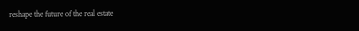reshape the future of the real estate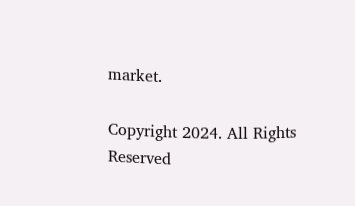market.

Copyright 2024. All Rights Reserved